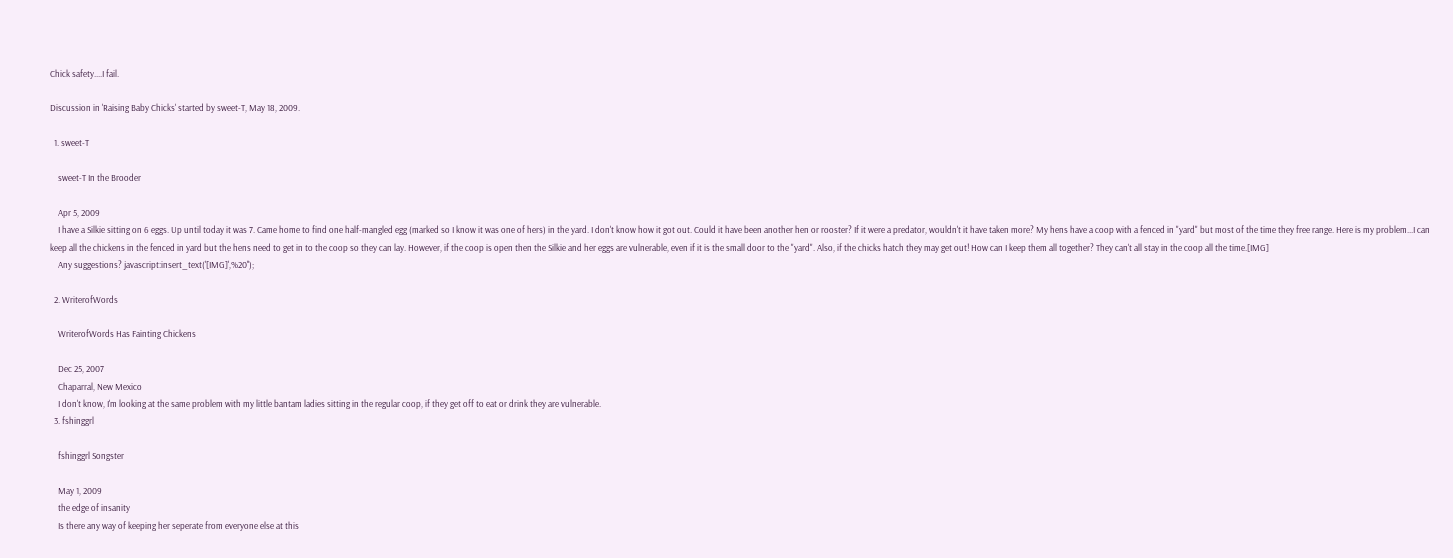Chick safety....I fail.

Discussion in 'Raising Baby Chicks' started by sweet-T, May 18, 2009.

  1. sweet-T

    sweet-T In the Brooder

    Apr 5, 2009
    I have a Silkie sitting on 6 eggs. Up until today it was 7. Came home to find one half-mangled egg (marked so I know it was one of hers) in the yard. I don't know how it got out. Could it have been another hen or rooster? If it were a predator, wouldn't it have taken more? My hens have a coop with a fenced in "yard" but most of the time they free range. Here is my problem...I can keep all the chickens in the fenced in yard but the hens need to get in to the coop so they can lay. However, if the coop is open then the Silkie and her eggs are vulnerable, even if it is the small door to the "yard". Also, if the chicks hatch they may get out! How can I keep them all together? They can't all stay in the coop all the time.[IMG]
    Any suggestions? javascript:insert_text('[IMG]',%20'');

  2. WriterofWords

    WriterofWords Has Fainting Chickens

    Dec 25, 2007
    Chaparral, New Mexico
    I don't know, I'm looking at the same problem with my little bantam ladies sitting in the regular coop, if they get off to eat or drink they are vulnerable.
  3. fshinggrl

    fshinggrl Songster

    May 1, 2009
    the edge of insanity
    Is there any way of keeping her seperate from everyone else at this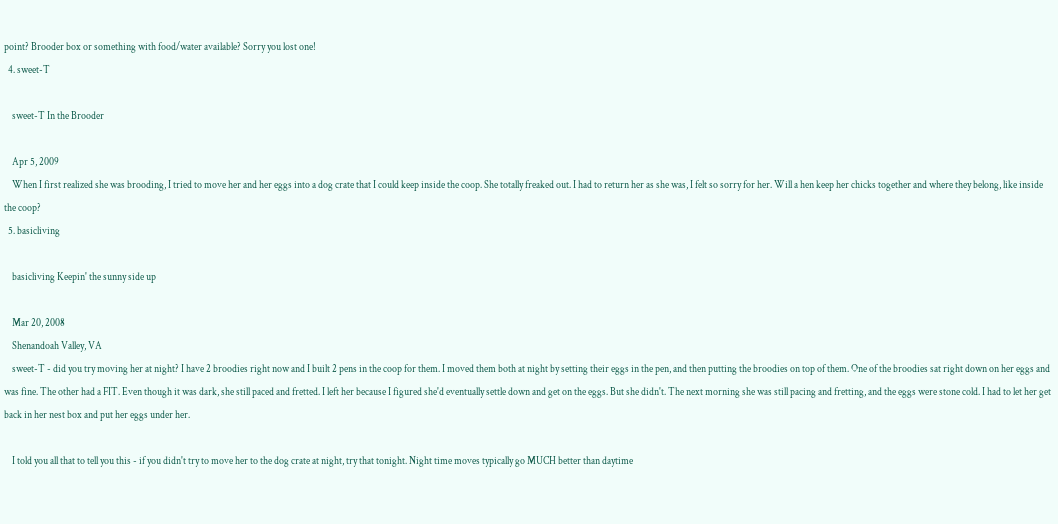point? Brooder box or something with food/water available? Sorry you lost one!
  4. sweet-T

    sweet-T In the Brooder

    Apr 5, 2009
    When I first realized she was brooding, I tried to move her and her eggs into a dog crate that I could keep inside the coop. She totally freaked out. I had to return her as she was, I felt so sorry for her. Will a hen keep her chicks together and where they belong, like inside the coop?
  5. basicliving

    basicliving Keepin' the sunny side up

    Mar 20, 2008
    Shenandoah Valley, VA
    sweet-T - did you try moving her at night? I have 2 broodies right now and I built 2 pens in the coop for them. I moved them both at night by setting their eggs in the pen, and then putting the broodies on top of them. One of the broodies sat right down on her eggs and was fine. The other had a FIT. Even though it was dark, she still paced and fretted. I left her because I figured she'd eventually settle down and get on the eggs. But she didn't. The next morning she was still pacing and fretting, and the eggs were stone cold. I had to let her get back in her nest box and put her eggs under her.

    I told you all that to tell you this - if you didn't try to move her to the dog crate at night, try that tonight. Night time moves typically go MUCH better than daytime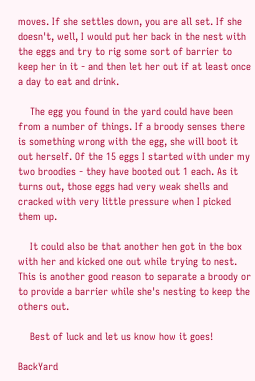moves. If she settles down, you are all set. If she doesn't, well, I would put her back in the nest with the eggs and try to rig some sort of barrier to keep her in it - and then let her out if at least once a day to eat and drink.

    The egg you found in the yard could have been from a number of things. If a broody senses there is something wrong with the egg, she will boot it out herself. Of the 15 eggs I started with under my two broodies - they have booted out 1 each. As it turns out, those eggs had very weak shells and cracked with very little pressure when I picked them up.

    It could also be that another hen got in the box with her and kicked one out while trying to nest. This is another good reason to separate a broody or to provide a barrier while she's nesting to keep the others out.

    Best of luck and let us know how it goes!

BackYard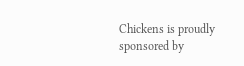Chickens is proudly sponsored by